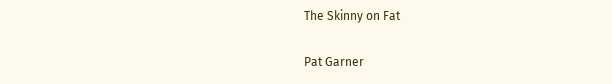The Skinny on Fat

Pat Garner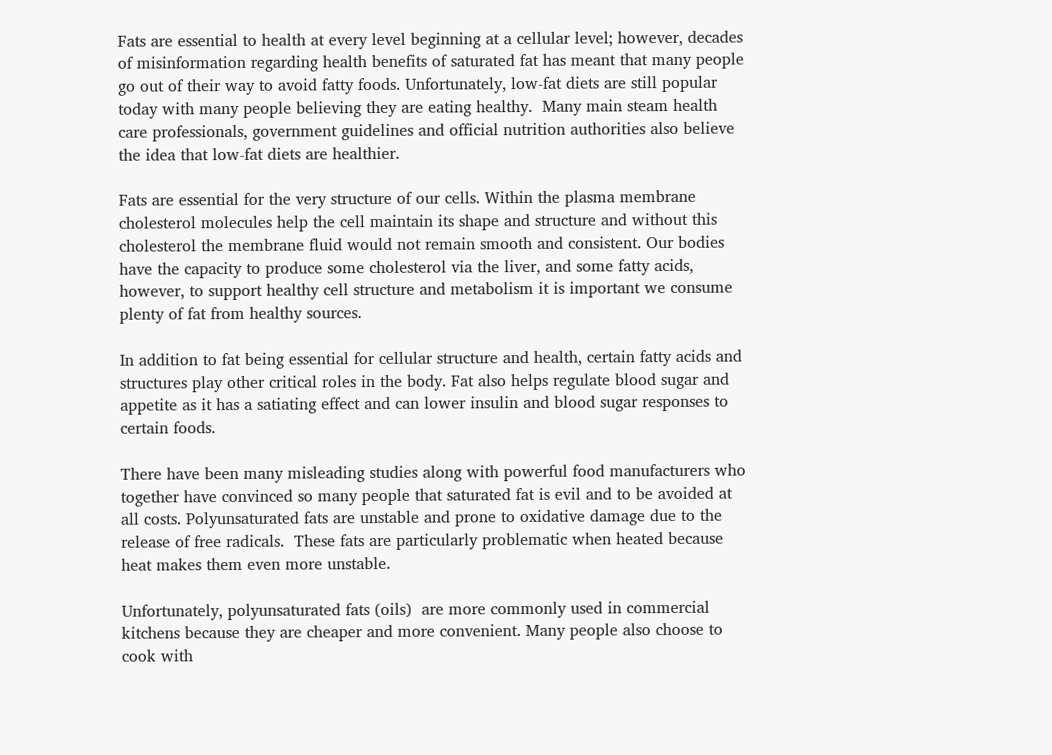Fats are essential to health at every level beginning at a cellular level; however, decades of misinformation regarding health benefits of saturated fat has meant that many people go out of their way to avoid fatty foods. Unfortunately, low-fat diets are still popular today with many people believing they are eating healthy.  Many main steam health care professionals, government guidelines and official nutrition authorities also believe the idea that low-fat diets are healthier.

Fats are essential for the very structure of our cells. Within the plasma membrane cholesterol molecules help the cell maintain its shape and structure and without this cholesterol the membrane fluid would not remain smooth and consistent. Our bodies have the capacity to produce some cholesterol via the liver, and some fatty acids, however, to support healthy cell structure and metabolism it is important we consume plenty of fat from healthy sources.

In addition to fat being essential for cellular structure and health, certain fatty acids and structures play other critical roles in the body. Fat also helps regulate blood sugar and appetite as it has a satiating effect and can lower insulin and blood sugar responses to certain foods.

There have been many misleading studies along with powerful food manufacturers who together have convinced so many people that saturated fat is evil and to be avoided at all costs. Polyunsaturated fats are unstable and prone to oxidative damage due to the release of free radicals.  These fats are particularly problematic when heated because heat makes them even more unstable.

Unfortunately, polyunsaturated fats (oils)  are more commonly used in commercial kitchens because they are cheaper and more convenient. Many people also choose to cook with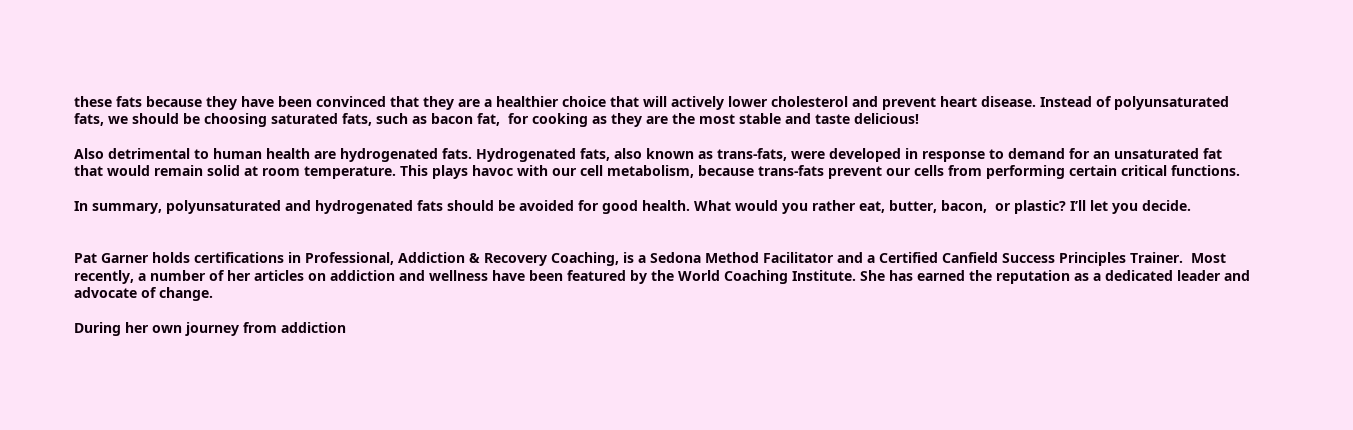these fats because they have been convinced that they are a healthier choice that will actively lower cholesterol and prevent heart disease. Instead of polyunsaturated fats, we should be choosing saturated fats, such as bacon fat,  for cooking as they are the most stable and taste delicious!

Also detrimental to human health are hydrogenated fats. Hydrogenated fats, also known as trans-fats, were developed in response to demand for an unsaturated fat that would remain solid at room temperature. This plays havoc with our cell metabolism, because trans-fats prevent our cells from performing certain critical functions.

In summary, polyunsaturated and hydrogenated fats should be avoided for good health. What would you rather eat, butter, bacon,  or plastic? I’ll let you decide.


Pat Garner holds certifications in Professional, Addiction & Recovery Coaching, is a Sedona Method Facilitator and a Certified Canfield Success Principles Trainer.  Most recently, a number of her articles on addiction and wellness have been featured by the World Coaching Institute. She has earned the reputation as a dedicated leader and advocate of change.

During her own journey from addiction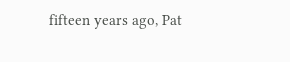fifteen years ago, Pat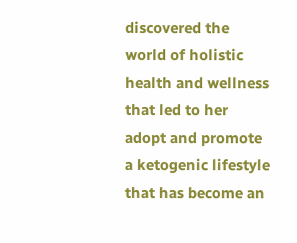discovered the world of holistic health and wellness that led to her adopt and promote a ketogenic lifestyle that has become an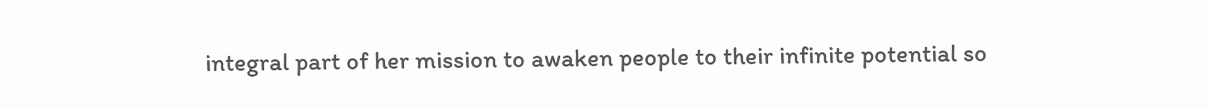integral part of her mission to awaken people to their infinite potential so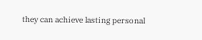they can achieve lasting personal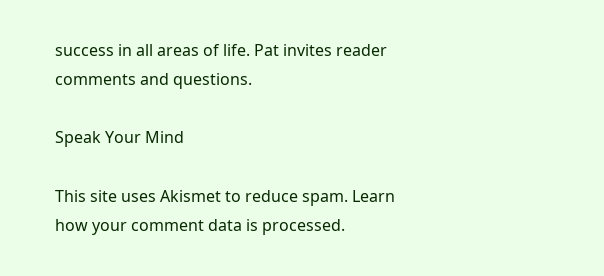success in all areas of life. Pat invites reader comments and questions.

Speak Your Mind

This site uses Akismet to reduce spam. Learn how your comment data is processed.